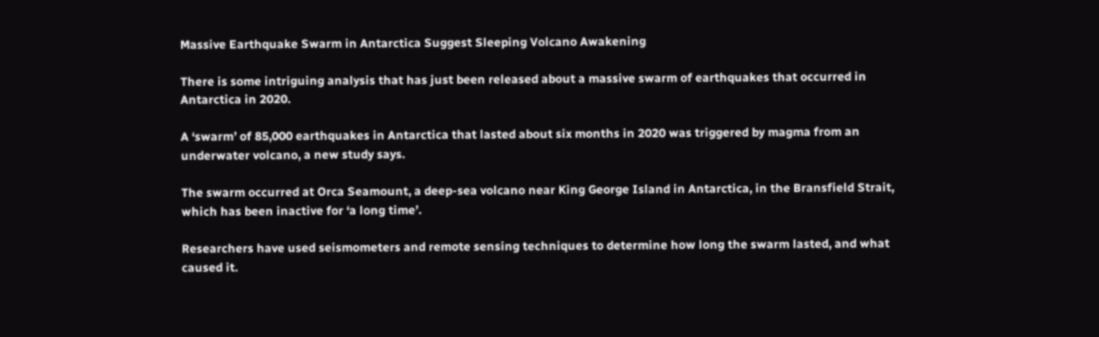Massive Earthquake Swarm in Antarctica Suggest Sleeping Volcano Awakening

There is some intriguing analysis that has just been released about a massive swarm of earthquakes that occurred in Antarctica in 2020.

A ‘swarm’ of 85,000 earthquakes in Antarctica that lasted about six months in 2020 was triggered by magma from an underwater volcano, a new study says.

The swarm occurred at Orca Seamount, a deep-sea volcano near King George Island in Antarctica, in the Bransfield Strait, which has been inactive for ‘a long time’.

Researchers have used seismometers and remote sensing techniques to determine how long the swarm lasted, and what caused it.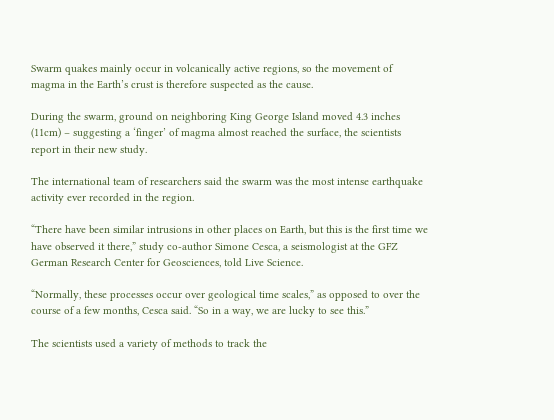Swarm quakes mainly occur in volcanically active regions, so the movement of magma in the Earth’s crust is therefore suspected as the cause.

During the swarm, ground on neighboring King George Island moved 4.3 inches (11cm) – suggesting a ‘finger’ of magma almost reached the surface, the scientists report in their new study.

The international team of researchers said the swarm was the most intense earthquake activity ever recorded in the region.

“There have been similar intrusions in other places on Earth, but this is the first time we have observed it there,” study co-author Simone Cesca, a seismologist at the GFZ German Research Center for Geosciences, told Live Science.

“Normally, these processes occur over geological time scales,” as opposed to over the course of a few months, Cesca said. “So in a way, we are lucky to see this.”

The scientists used a variety of methods to track the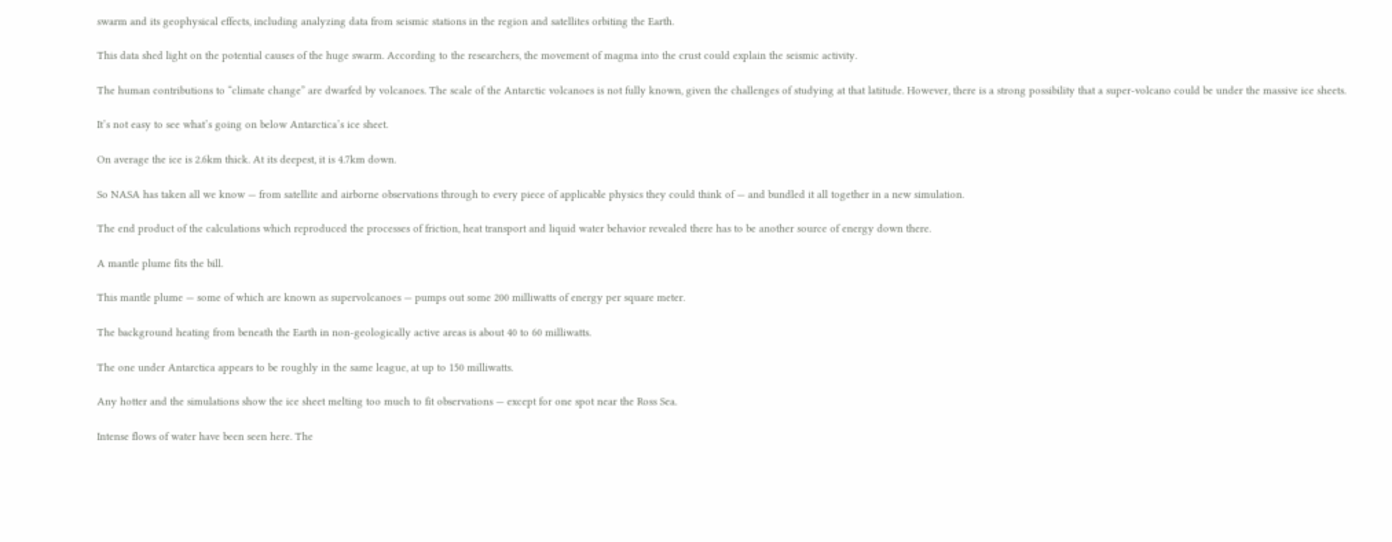swarm and its geophysical effects, including analyzing data from seismic stations in the region and satellites orbiting the Earth.

This data shed light on the potential causes of the huge swarm. According to the researchers, the movement of magma into the crust could explain the seismic activity.

The human contributions to “climate change” are dwarfed by volcanoes. The scale of the Antarctic volcanoes is not fully known, given the challenges of studying at that latitude. However, there is a strong possibility that a super-volcano could be under the massive ice sheets.

It’s not easy to see what’s going on below Antarctica’s ice sheet.

On average the ice is 2.6km thick. At its deepest, it is 4.7km down.

So NASA has taken all we know — from satellite and airborne observations through to every piece of applicable physics they could think of — and bundled it all together in a new simulation.

The end product of the calculations which reproduced the processes of friction, heat transport and liquid water behavior revealed there has to be another source of energy down there.

A mantle plume fits the bill.

This mantle plume — some of which are known as supervolcanoes — pumps out some 200 milliwatts of energy per square meter.

The background heating from beneath the Earth in non-geologically active areas is about 40 to 60 milliwatts.

The one under Antarctica appears to be roughly in the same league, at up to 150 milliwatts.

Any hotter and the simulations show the ice sheet melting too much to fit observations — except for one spot near the Ross Sea.

Intense flows of water have been seen here. The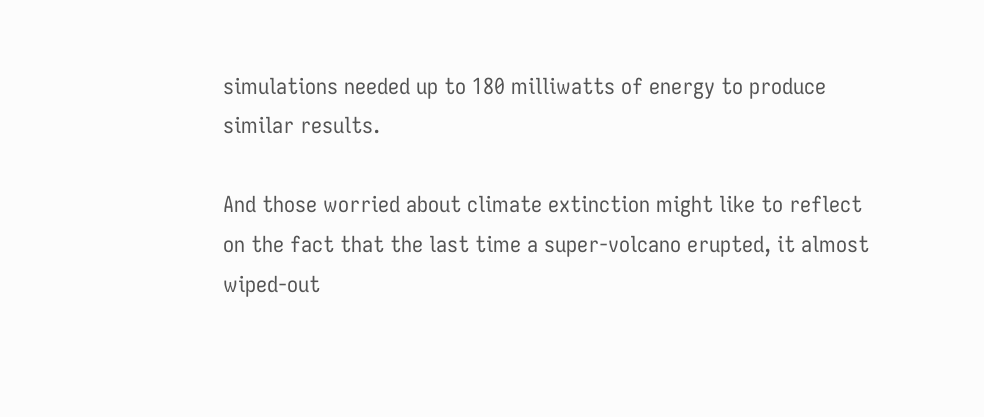simulations needed up to 180 milliwatts of energy to produce similar results.

And those worried about climate extinction might like to reflect on the fact that the last time a super-volcano erupted, it almost wiped-out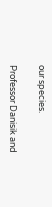our species.

Professor Danisik and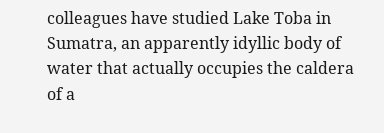colleagues have studied Lake Toba in Sumatra, an apparently idyllic body of water that actually occupies the caldera of a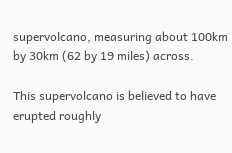supervolcano, measuring about 100km by 30km (62 by 19 miles) across.

This supervolcano is believed to have erupted roughly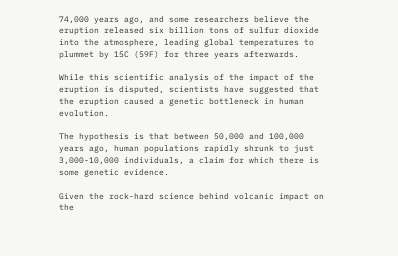74,000 years ago, and some researchers believe the eruption released six billion tons of sulfur dioxide into the atmosphere, leading global temperatures to plummet by 15C (59F) for three years afterwards.

While this scientific analysis of the impact of the eruption is disputed, scientists have suggested that the eruption caused a genetic bottleneck in human evolution.

The hypothesis is that between 50,000 and 100,000 years ago, human populations rapidly shrunk to just 3,000-10,000 individuals, a claim for which there is some genetic evidence.

Given the rock-hard science behind volcanic impact on the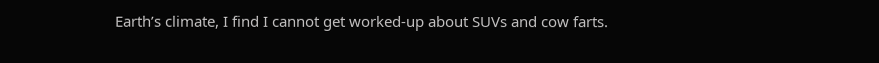Earth’s climate, I find I cannot get worked-up about SUVs and cow farts.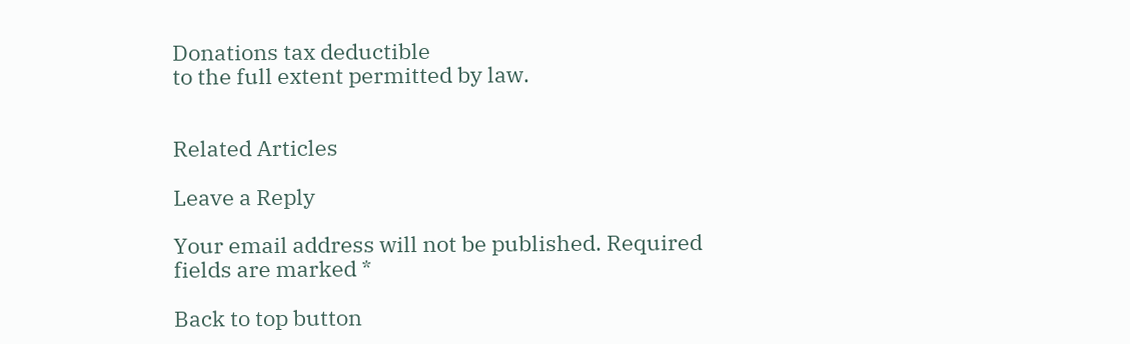Donations tax deductible
to the full extent permitted by law.


Related Articles

Leave a Reply

Your email address will not be published. Required fields are marked *

Back to top button